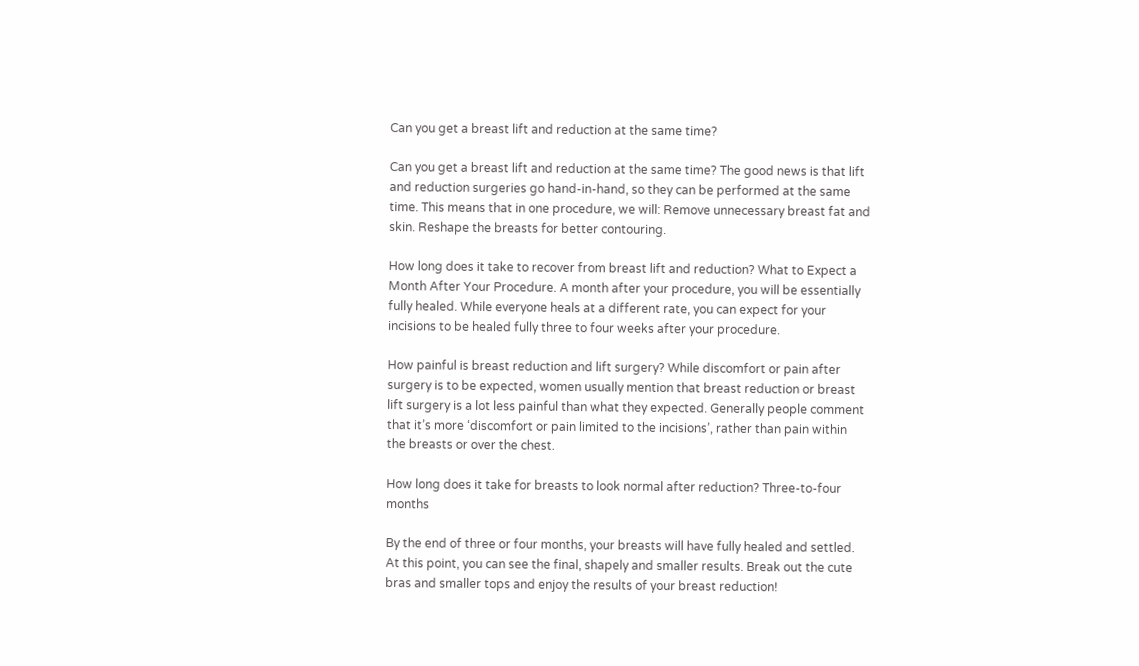Can you get a breast lift and reduction at the same time?

Can you get a breast lift and reduction at the same time? The good news is that lift and reduction surgeries go hand-in-hand, so they can be performed at the same time. This means that in one procedure, we will: Remove unnecessary breast fat and skin. Reshape the breasts for better contouring.

How long does it take to recover from breast lift and reduction? What to Expect a Month After Your Procedure. A month after your procedure, you will be essentially fully healed. While everyone heals at a different rate, you can expect for your incisions to be healed fully three to four weeks after your procedure.

How painful is breast reduction and lift surgery? While discomfort or pain after surgery is to be expected, women usually mention that breast reduction or breast lift surgery is a lot less painful than what they expected. Generally people comment that it’s more ‘discomfort or pain limited to the incisions’, rather than pain within the breasts or over the chest.

How long does it take for breasts to look normal after reduction? Three-to-four months

By the end of three or four months, your breasts will have fully healed and settled. At this point, you can see the final, shapely and smaller results. Break out the cute bras and smaller tops and enjoy the results of your breast reduction!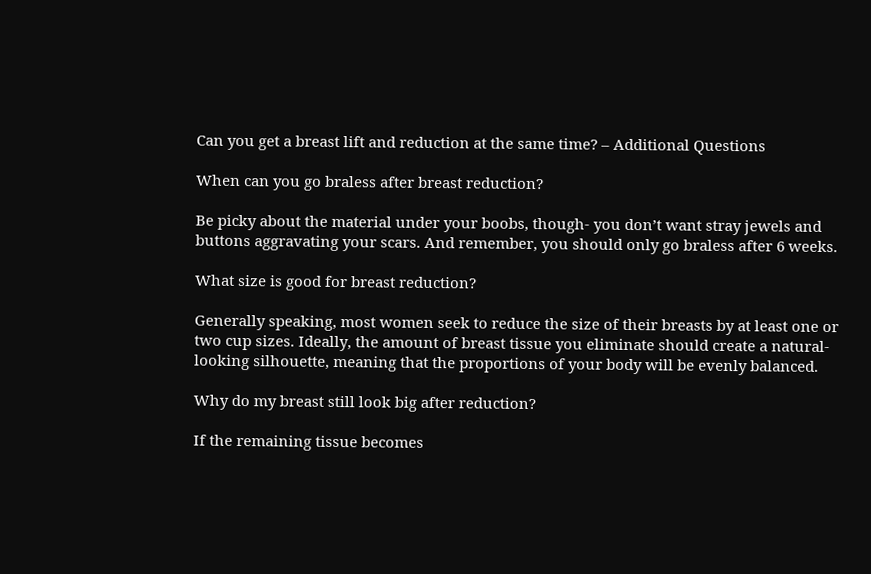Can you get a breast lift and reduction at the same time? – Additional Questions

When can you go braless after breast reduction?

Be picky about the material under your boobs, though- you don’t want stray jewels and buttons aggravating your scars. And remember, you should only go braless after 6 weeks.

What size is good for breast reduction?

Generally speaking, most women seek to reduce the size of their breasts by at least one or two cup sizes. Ideally, the amount of breast tissue you eliminate should create a natural-looking silhouette, meaning that the proportions of your body will be evenly balanced.

Why do my breast still look big after reduction?

If the remaining tissue becomes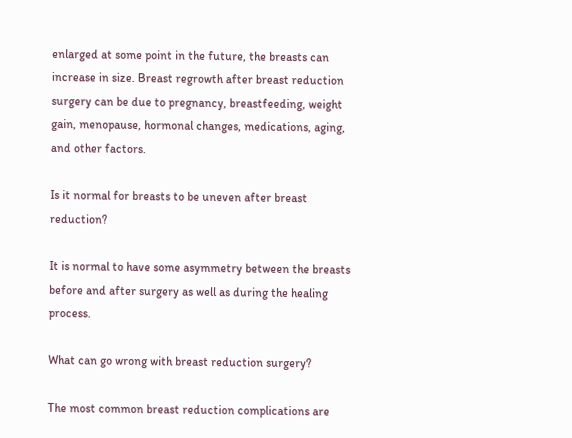enlarged at some point in the future, the breasts can increase in size. Breast regrowth after breast reduction surgery can be due to pregnancy, breastfeeding, weight gain, menopause, hormonal changes, medications, aging, and other factors.

Is it normal for breasts to be uneven after breast reduction?

It is normal to have some asymmetry between the breasts before and after surgery as well as during the healing process.

What can go wrong with breast reduction surgery?

The most common breast reduction complications are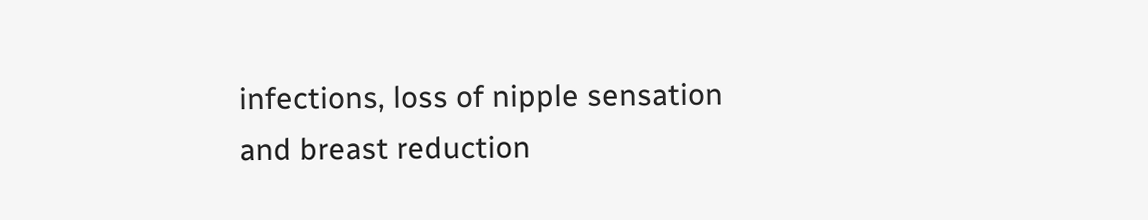infections, loss of nipple sensation and breast reduction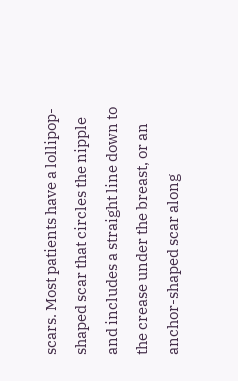scars. Most patients have a lollipop-shaped scar that circles the nipple and includes a straight line down to the crease under the breast, or an anchor-shaped scar along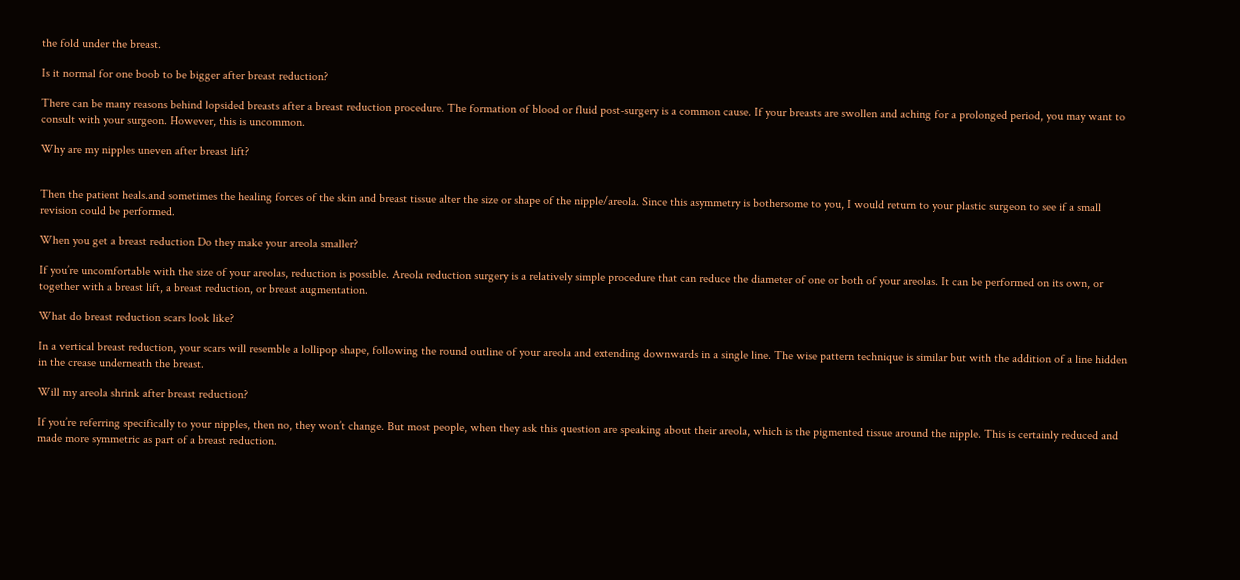the fold under the breast.

Is it normal for one boob to be bigger after breast reduction?

There can be many reasons behind lopsided breasts after a breast reduction procedure. The formation of blood or fluid post-surgery is a common cause. If your breasts are swollen and aching for a prolonged period, you may want to consult with your surgeon. However, this is uncommon.

Why are my nipples uneven after breast lift?


Then the patient heals.and sometimes the healing forces of the skin and breast tissue alter the size or shape of the nipple/areola. Since this asymmetry is bothersome to you, I would return to your plastic surgeon to see if a small revision could be performed.

When you get a breast reduction Do they make your areola smaller?

If you’re uncomfortable with the size of your areolas, reduction is possible. Areola reduction surgery is a relatively simple procedure that can reduce the diameter of one or both of your areolas. It can be performed on its own, or together with a breast lift, a breast reduction, or breast augmentation.

What do breast reduction scars look like?

In a vertical breast reduction, your scars will resemble a lollipop shape, following the round outline of your areola and extending downwards in a single line. The wise pattern technique is similar but with the addition of a line hidden in the crease underneath the breast.

Will my areola shrink after breast reduction?

If you’re referring specifically to your nipples, then no, they won’t change. But most people, when they ask this question are speaking about their areola, which is the pigmented tissue around the nipple. This is certainly reduced and made more symmetric as part of a breast reduction.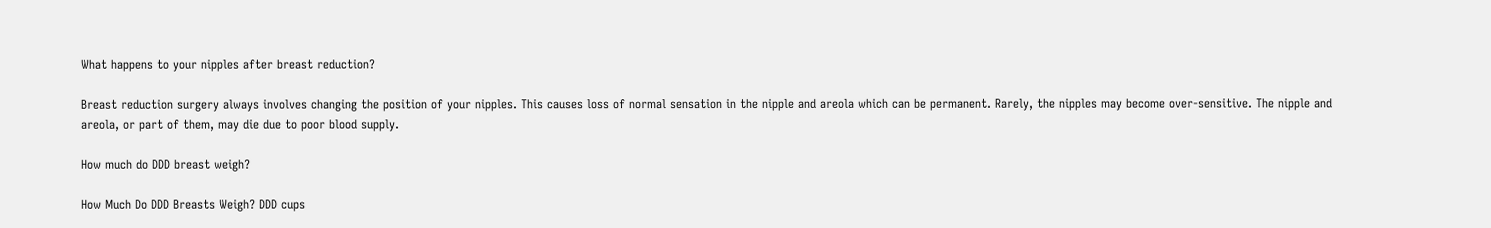What happens to your nipples after breast reduction?

Breast reduction surgery always involves changing the position of your nipples. This causes loss of normal sensation in the nipple and areola which can be permanent. Rarely, the nipples may become over-sensitive. The nipple and areola, or part of them, may die due to poor blood supply.

How much do DDD breast weigh?

How Much Do DDD Breasts Weigh? DDD cups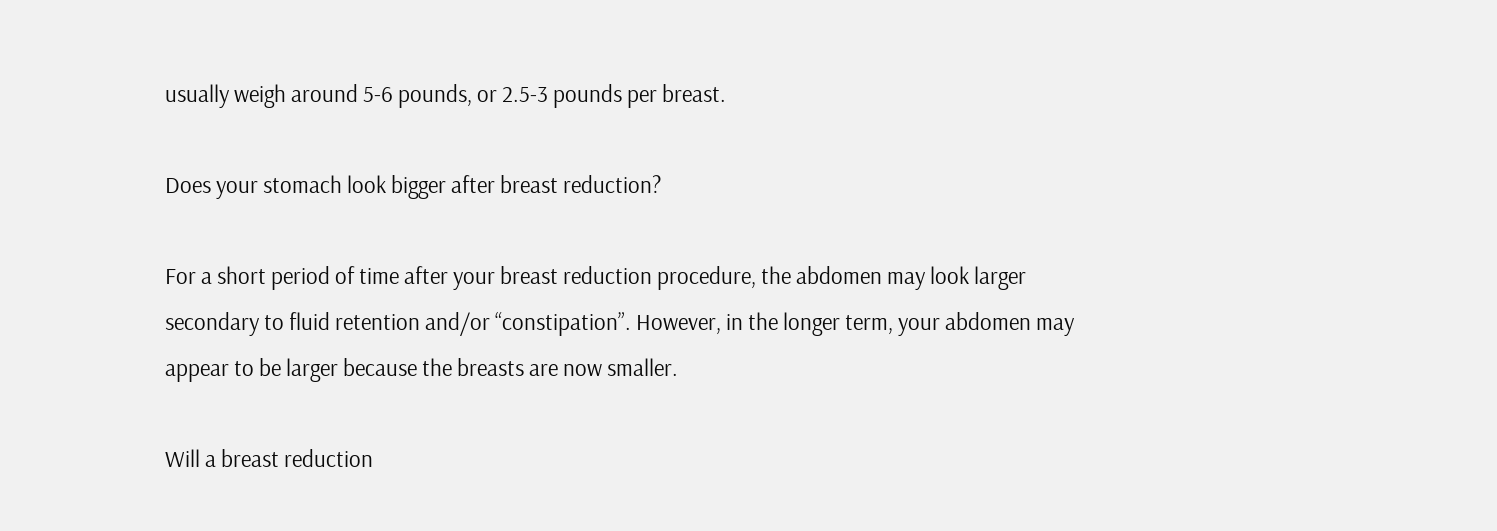usually weigh around 5-6 pounds, or 2.5-3 pounds per breast.

Does your stomach look bigger after breast reduction?

For a short period of time after your breast reduction procedure, the abdomen may look larger secondary to fluid retention and/or “constipation”. However, in the longer term, your abdomen may appear to be larger because the breasts are now smaller.

Will a breast reduction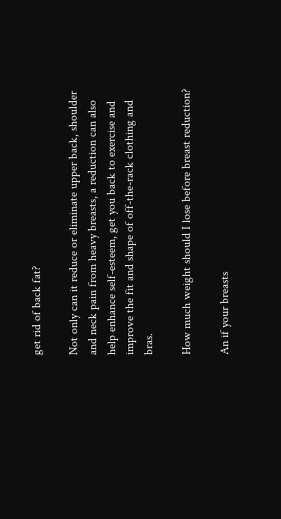get rid of back fat?

Not only can it reduce or eliminate upper back, shoulder and neck pain from heavy breasts, a reduction can also help enhance self-esteem, get you back to exercise and improve the fit and shape of off-the-rack clothing and bras.

How much weight should I lose before breast reduction?

An if your breasts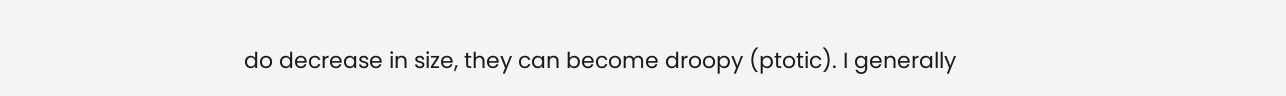do decrease in size, they can become droopy (ptotic). I generally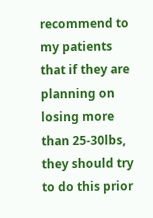recommend to my patients that if they are planning on losing more than 25-30lbs, they should try to do this prior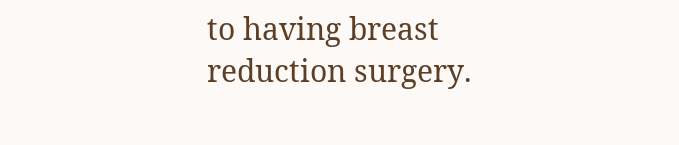to having breast reduction surgery.